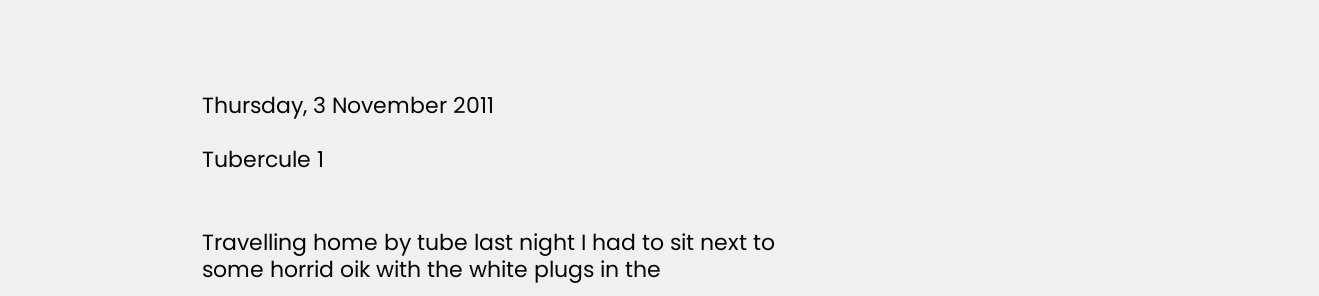Thursday, 3 November 2011

Tubercule 1


Travelling home by tube last night I had to sit next to some horrid oik with the white plugs in the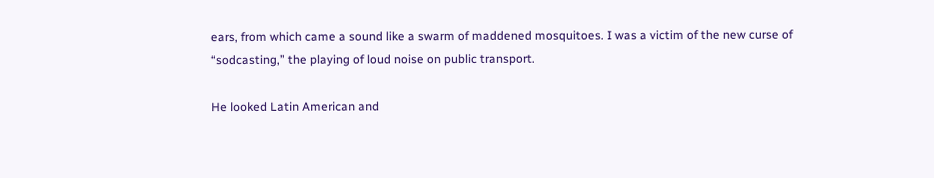ears, from which came a sound like a swarm of maddened mosquitoes. I was a victim of the new curse of “sodcasting,” the playing of loud noise on public transport.

He looked Latin American and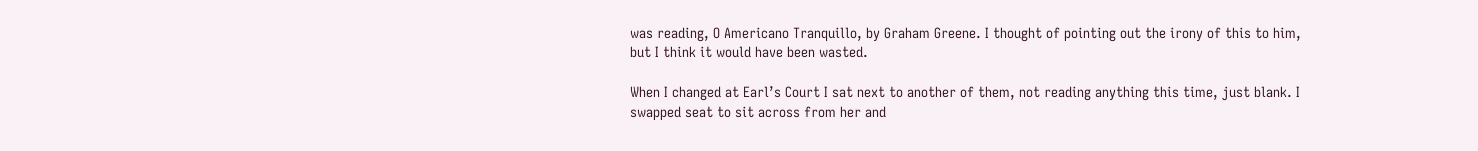was reading, O Americano Tranquillo, by Graham Greene. I thought of pointing out the irony of this to him, but I think it would have been wasted.

When I changed at Earl’s Court I sat next to another of them, not reading anything this time, just blank. I swapped seat to sit across from her and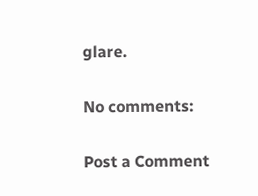glare.

No comments:

Post a Comment